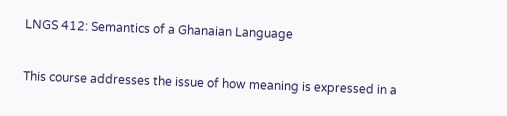LNGS 412: Semantics of a Ghanaian Language


This course addresses the issue of how meaning is expressed in a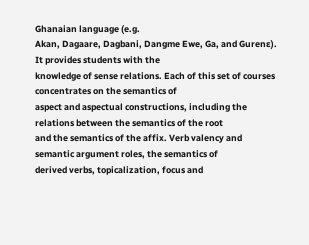Ghanaian language (e.g.
Akan, Dagaare, Dagbani, Dangme Ewe, Ga, and Gurenɛ). It provides students with the
knowledge of sense relations. Each of this set of courses concentrates on the semantics of
aspect and aspectual constructions, including the relations between the semantics of the root
and the semantics of the affix. Verb valency and semantic argument roles, the semantics of
derived verbs, topicalization, focus and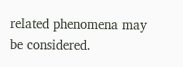related phenomena may be considered.